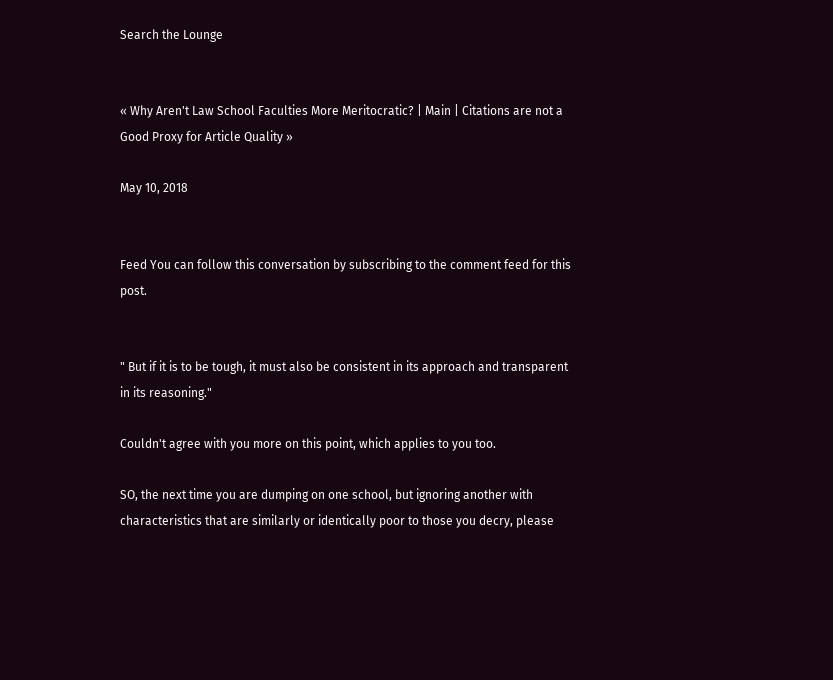Search the Lounge


« Why Aren't Law School Faculties More Meritocratic? | Main | Citations are not a Good Proxy for Article Quality »

May 10, 2018


Feed You can follow this conversation by subscribing to the comment feed for this post.


" But if it is to be tough, it must also be consistent in its approach and transparent in its reasoning."

Couldn't agree with you more on this point, which applies to you too.

SO, the next time you are dumping on one school, but ignoring another with characteristics that are similarly or identically poor to those you decry, please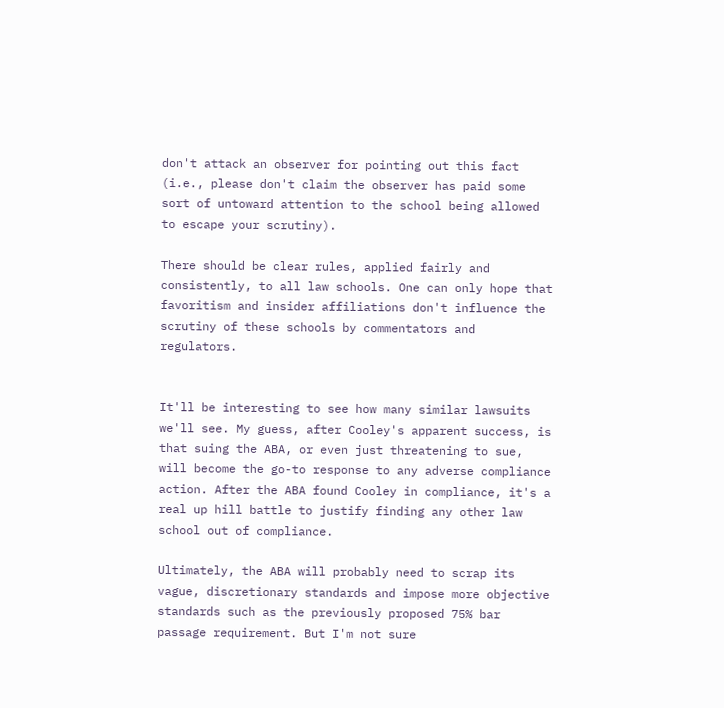don't attack an observer for pointing out this fact (i.e., please don't claim the observer has paid some sort of untoward attention to the school being allowed to escape your scrutiny).

There should be clear rules, applied fairly and consistently, to all law schools. One can only hope that favoritism and insider affiliations don't influence the scrutiny of these schools by commentators and regulators.


It'll be interesting to see how many similar lawsuits we'll see. My guess, after Cooley's apparent success, is that suing the ABA, or even just threatening to sue, will become the go-to response to any adverse compliance action. After the ABA found Cooley in compliance, it's a real up hill battle to justify finding any other law school out of compliance.

Ultimately, the ABA will probably need to scrap its vague, discretionary standards and impose more objective standards such as the previously proposed 75% bar passage requirement. But I'm not sure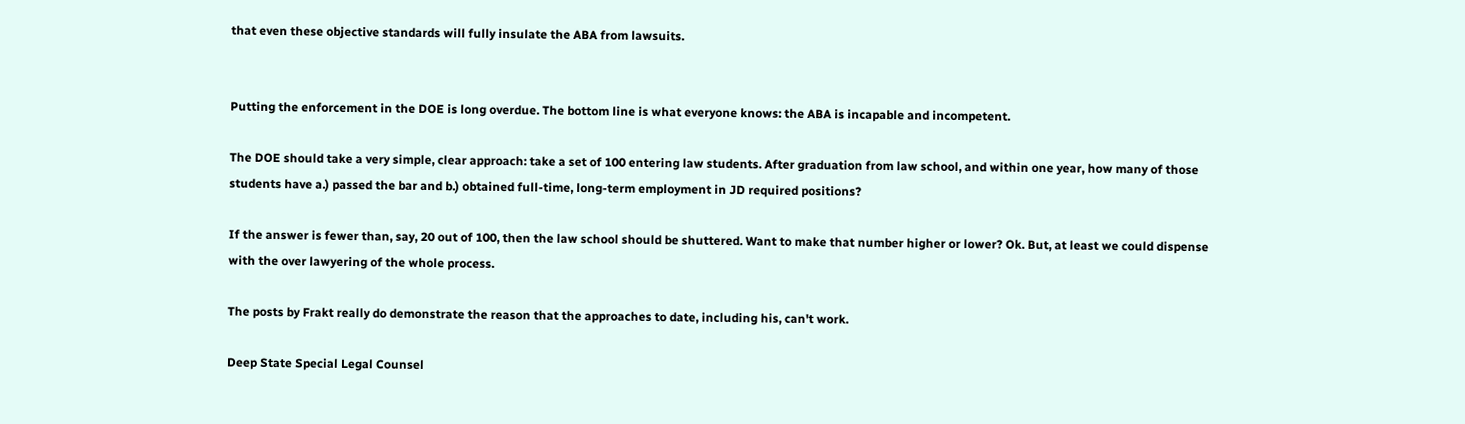that even these objective standards will fully insulate the ABA from lawsuits.


Putting the enforcement in the DOE is long overdue. The bottom line is what everyone knows: the ABA is incapable and incompetent.

The DOE should take a very simple, clear approach: take a set of 100 entering law students. After graduation from law school, and within one year, how many of those students have a.) passed the bar and b.) obtained full-time, long-term employment in JD required positions?

If the answer is fewer than, say, 20 out of 100, then the law school should be shuttered. Want to make that number higher or lower? Ok. But, at least we could dispense with the over lawyering of the whole process.

The posts by Frakt really do demonstrate the reason that the approaches to date, including his, can't work.

Deep State Special Legal Counsel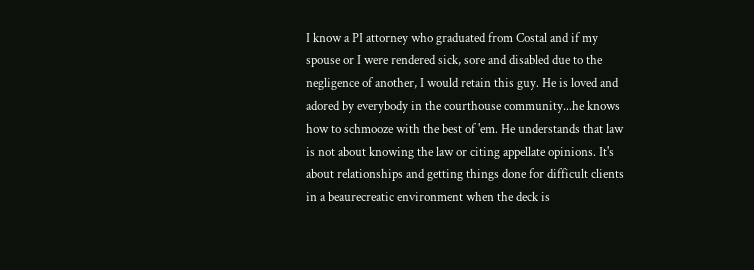I know a PI attorney who graduated from Costal and if my spouse or I were rendered sick, sore and disabled due to the negligence of another, I would retain this guy. He is loved and adored by everybody in the courthouse community...he knows how to schmooze with the best of 'em. He understands that law is not about knowing the law or citing appellate opinions. It's about relationships and getting things done for difficult clients in a beaurecreatic environment when the deck is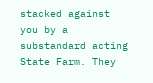stacked against you by a substandard acting State Farm. They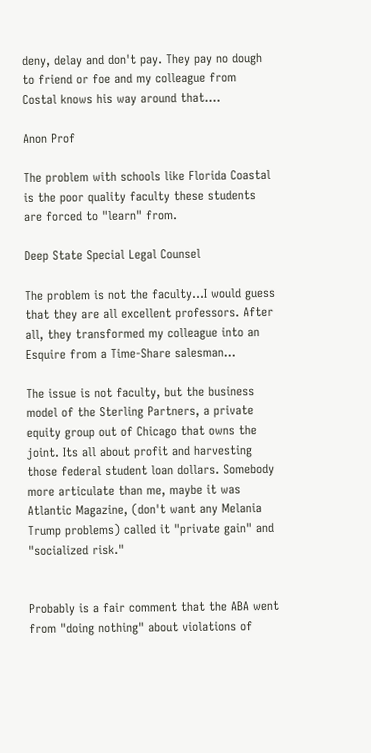deny, delay and don't pay. They pay no dough to friend or foe and my colleague from Costal knows his way around that....

Anon Prof

The problem with schools like Florida Coastal is the poor quality faculty these students are forced to "learn" from.

Deep State Special Legal Counsel

The problem is not the faculty...I would guess that they are all excellent professors. After all, they transformed my colleague into an Esquire from a Time-Share salesman...

The issue is not faculty, but the business model of the Sterling Partners, a private equity group out of Chicago that owns the joint. Its all about profit and harvesting those federal student loan dollars. Somebody more articulate than me, maybe it was Atlantic Magazine, (don't want any Melania Trump problems) called it "private gain" and "socialized risk."


Probably is a fair comment that the ABA went from "doing nothing" about violations of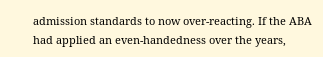admission standards to now over-reacting. If the ABA had applied an even-handedness over the years,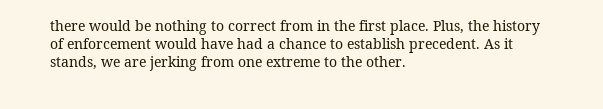there would be nothing to correct from in the first place. Plus, the history of enforcement would have had a chance to establish precedent. As it stands, we are jerking from one extreme to the other.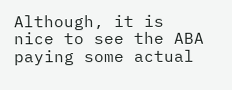Although, it is nice to see the ABA paying some actual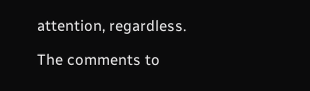attention, regardless.

The comments to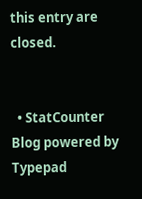this entry are closed.


  • StatCounter
Blog powered by Typepad